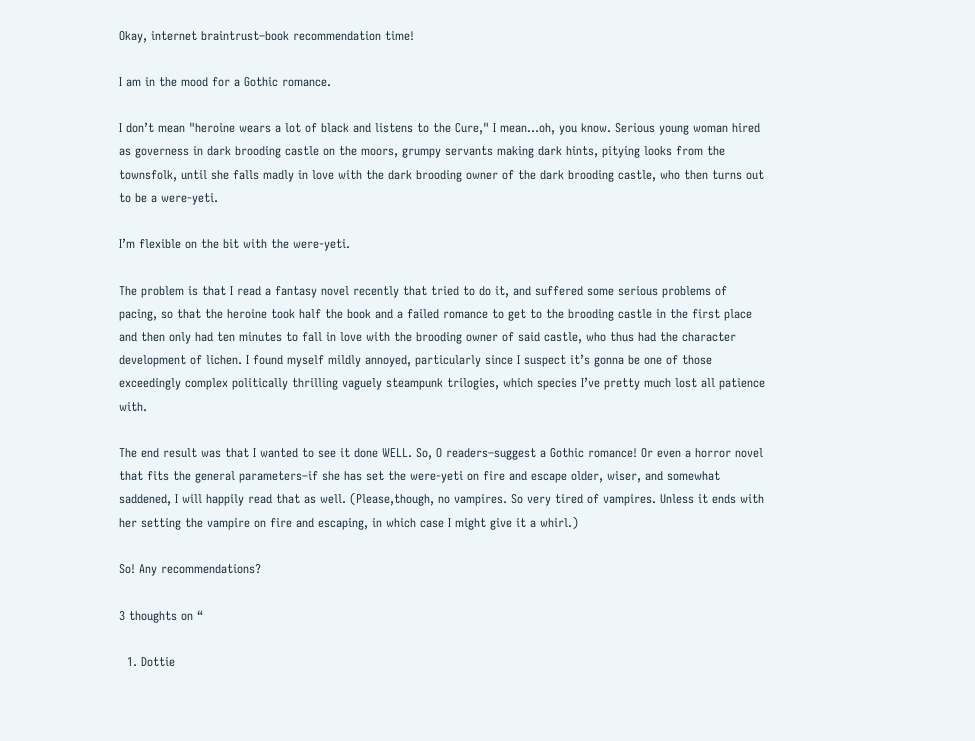Okay, internet braintrust–book recommendation time!

I am in the mood for a Gothic romance.

I don’t mean "heroine wears a lot of black and listens to the Cure," I mean…oh, you know. Serious young woman hired as governess in dark brooding castle on the moors, grumpy servants making dark hints, pitying looks from the townsfolk, until she falls madly in love with the dark brooding owner of the dark brooding castle, who then turns out to be a were-yeti.

I’m flexible on the bit with the were-yeti.

The problem is that I read a fantasy novel recently that tried to do it, and suffered some serious problems of pacing, so that the heroine took half the book and a failed romance to get to the brooding castle in the first place and then only had ten minutes to fall in love with the brooding owner of said castle, who thus had the character development of lichen. I found myself mildly annoyed, particularly since I suspect it’s gonna be one of those exceedingly complex politically thrilling vaguely steampunk trilogies, which species I’ve pretty much lost all patience with.

The end result was that I wanted to see it done WELL. So, O readers–suggest a Gothic romance! Or even a horror novel that fits the general parameters–if she has set the were-yeti on fire and escape older, wiser, and somewhat saddened, I will happily read that as well. (Please,though, no vampires. So very tired of vampires. Unless it ends with her setting the vampire on fire and escaping, in which case I might give it a whirl.)

So! Any recommendations?

3 thoughts on “

  1. Dottie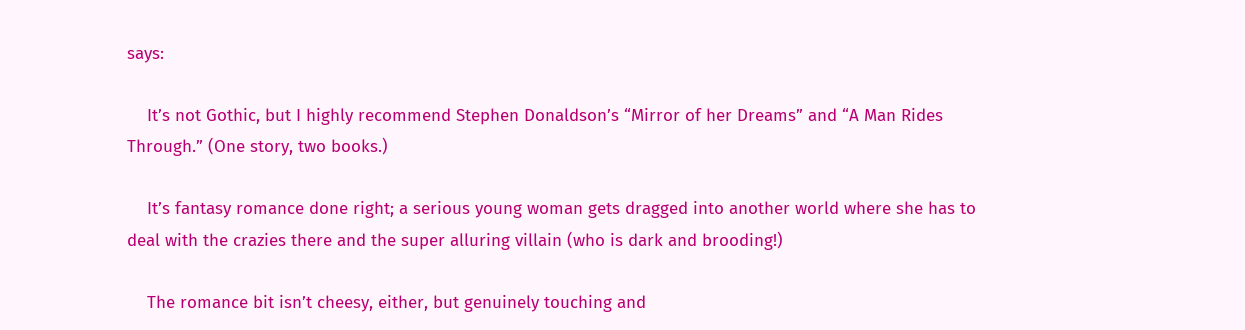says:

    It’s not Gothic, but I highly recommend Stephen Donaldson’s “Mirror of her Dreams” and “A Man Rides Through.” (One story, two books.)

    It’s fantasy romance done right; a serious young woman gets dragged into another world where she has to deal with the crazies there and the super alluring villain (who is dark and brooding!)

    The romance bit isn’t cheesy, either, but genuinely touching and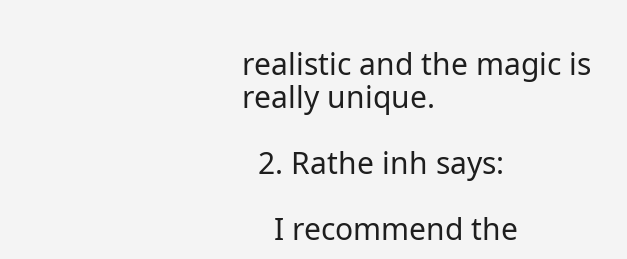realistic and the magic is really unique.

  2. Rathe inh says:

    I recommend the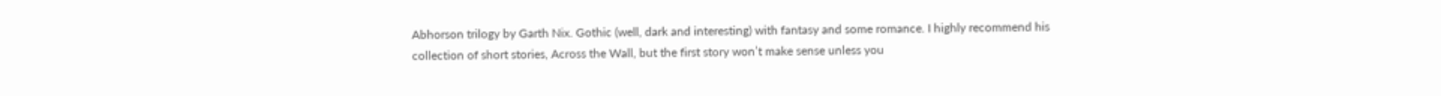Abhorson trilogy by Garth Nix. Gothic (well, dark and interesting) with fantasy and some romance. I highly recommend his collection of short stories, Across the Wall, but the first story won’t make sense unless you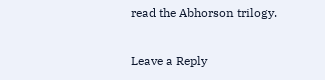read the Abhorson trilogy.

Leave a Reply